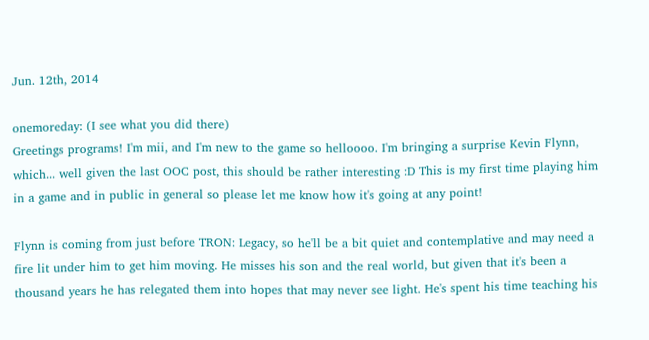Jun. 12th, 2014

onemoreday: (I see what you did there)
Greetings programs! I'm mii, and I'm new to the game so helloooo. I'm bringing a surprise Kevin Flynn, which... well given the last OOC post, this should be rather interesting :D This is my first time playing him in a game and in public in general so please let me know how it's going at any point!

Flynn is coming from just before TRON: Legacy, so he'll be a bit quiet and contemplative and may need a fire lit under him to get him moving. He misses his son and the real world, but given that it's been a thousand years he has relegated them into hopes that may never see light. He's spent his time teaching his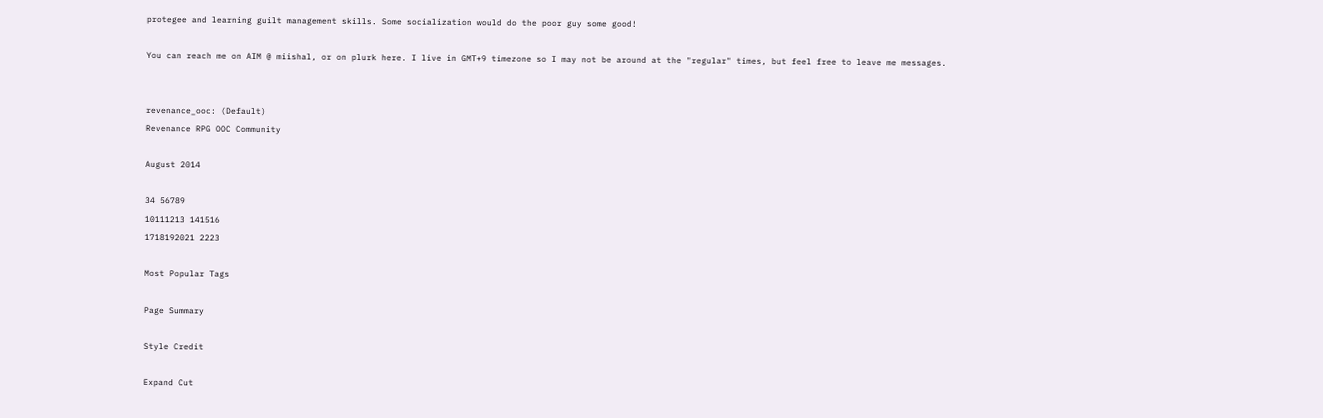protegee and learning guilt management skills. Some socialization would do the poor guy some good!

You can reach me on AIM @ miishal, or on plurk here. I live in GMT+9 timezone so I may not be around at the "regular" times, but feel free to leave me messages.


revenance_ooc: (Default)
Revenance RPG OOC Community

August 2014

34 56789
10111213 141516
1718192021 2223

Most Popular Tags

Page Summary

Style Credit

Expand Cut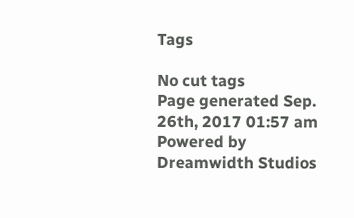Tags

No cut tags
Page generated Sep. 26th, 2017 01:57 am
Powered by Dreamwidth Studios